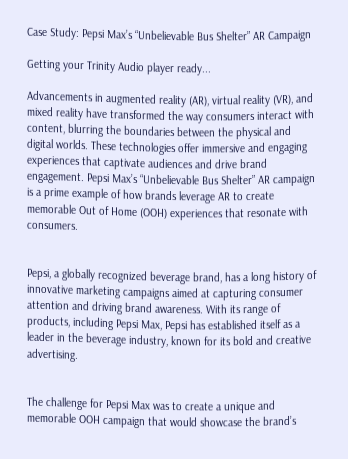Case Study: Pepsi Max’s “Unbelievable Bus Shelter” AR Campaign

Getting your Trinity Audio player ready...

Advancements in augmented reality (AR), virtual reality (VR), and mixed reality have transformed the way consumers interact with content, blurring the boundaries between the physical and digital worlds. These technologies offer immersive and engaging experiences that captivate audiences and drive brand engagement. Pepsi Max’s “Unbelievable Bus Shelter” AR campaign is a prime example of how brands leverage AR to create memorable Out of Home (OOH) experiences that resonate with consumers.


Pepsi, a globally recognized beverage brand, has a long history of innovative marketing campaigns aimed at capturing consumer attention and driving brand awareness. With its range of products, including Pepsi Max, Pepsi has established itself as a leader in the beverage industry, known for its bold and creative advertising.


The challenge for Pepsi Max was to create a unique and memorable OOH campaign that would showcase the brand’s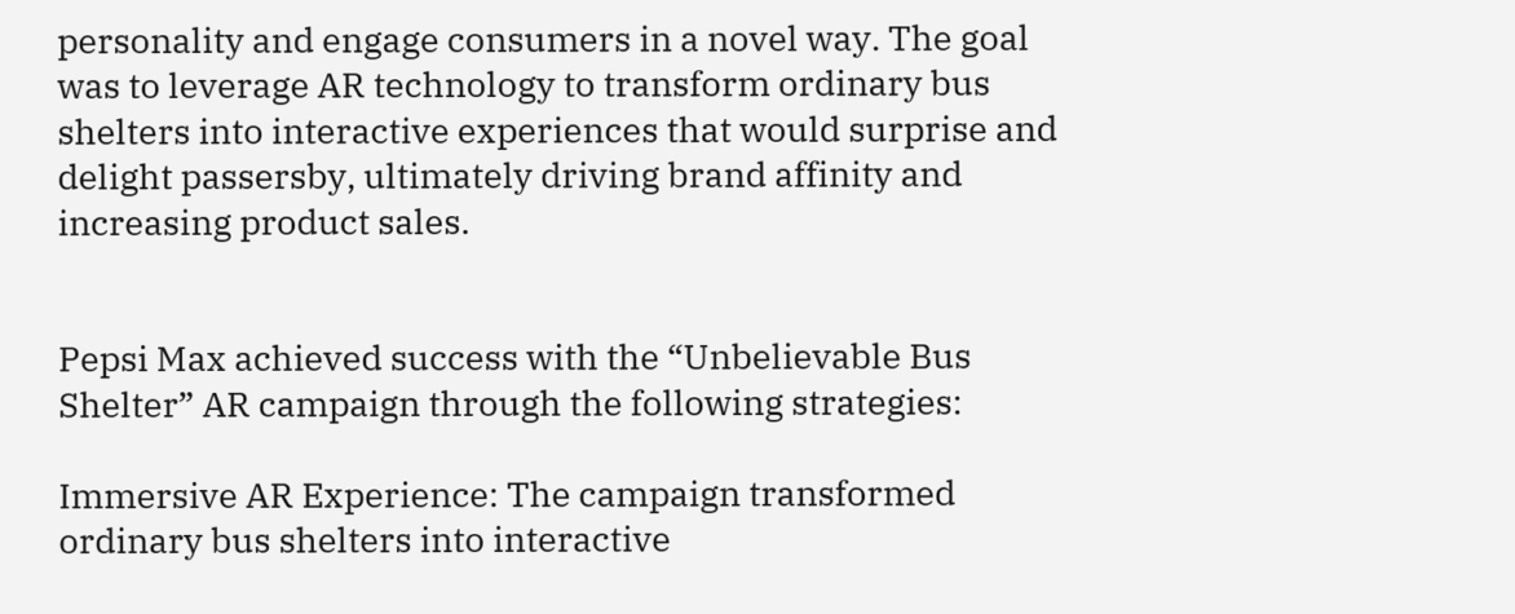personality and engage consumers in a novel way. The goal was to leverage AR technology to transform ordinary bus shelters into interactive experiences that would surprise and delight passersby, ultimately driving brand affinity and increasing product sales.


Pepsi Max achieved success with the “Unbelievable Bus Shelter” AR campaign through the following strategies:

Immersive AR Experience: The campaign transformed ordinary bus shelters into interactive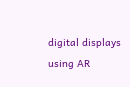digital displays using AR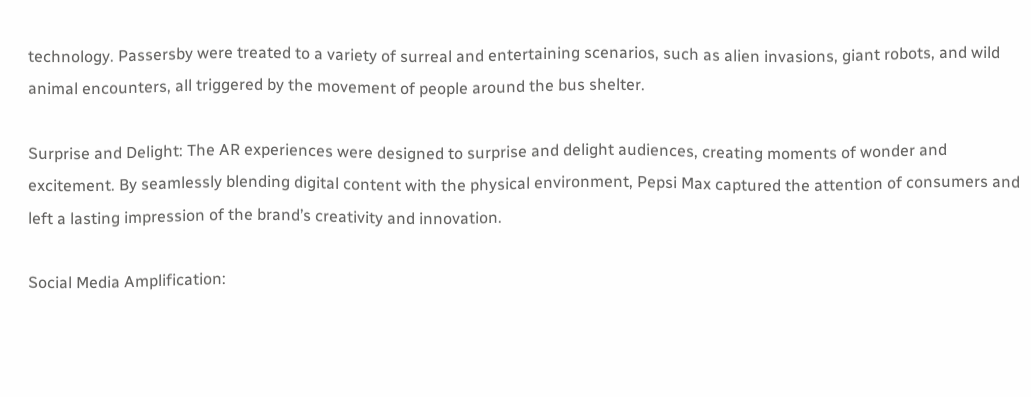technology. Passersby were treated to a variety of surreal and entertaining scenarios, such as alien invasions, giant robots, and wild animal encounters, all triggered by the movement of people around the bus shelter.

Surprise and Delight: The AR experiences were designed to surprise and delight audiences, creating moments of wonder and excitement. By seamlessly blending digital content with the physical environment, Pepsi Max captured the attention of consumers and left a lasting impression of the brand’s creativity and innovation.

Social Media Amplification: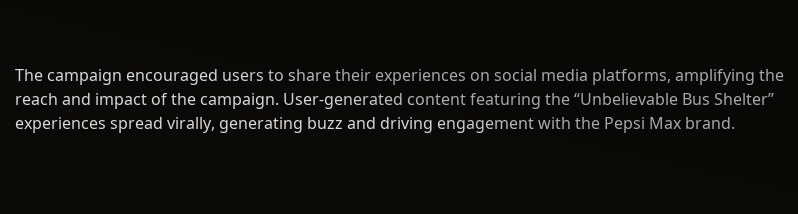The campaign encouraged users to share their experiences on social media platforms, amplifying the reach and impact of the campaign. User-generated content featuring the “Unbelievable Bus Shelter” experiences spread virally, generating buzz and driving engagement with the Pepsi Max brand.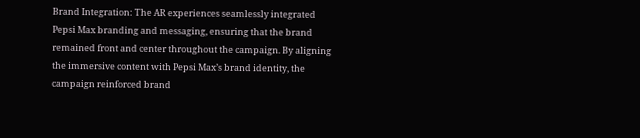Brand Integration: The AR experiences seamlessly integrated Pepsi Max branding and messaging, ensuring that the brand remained front and center throughout the campaign. By aligning the immersive content with Pepsi Max’s brand identity, the campaign reinforced brand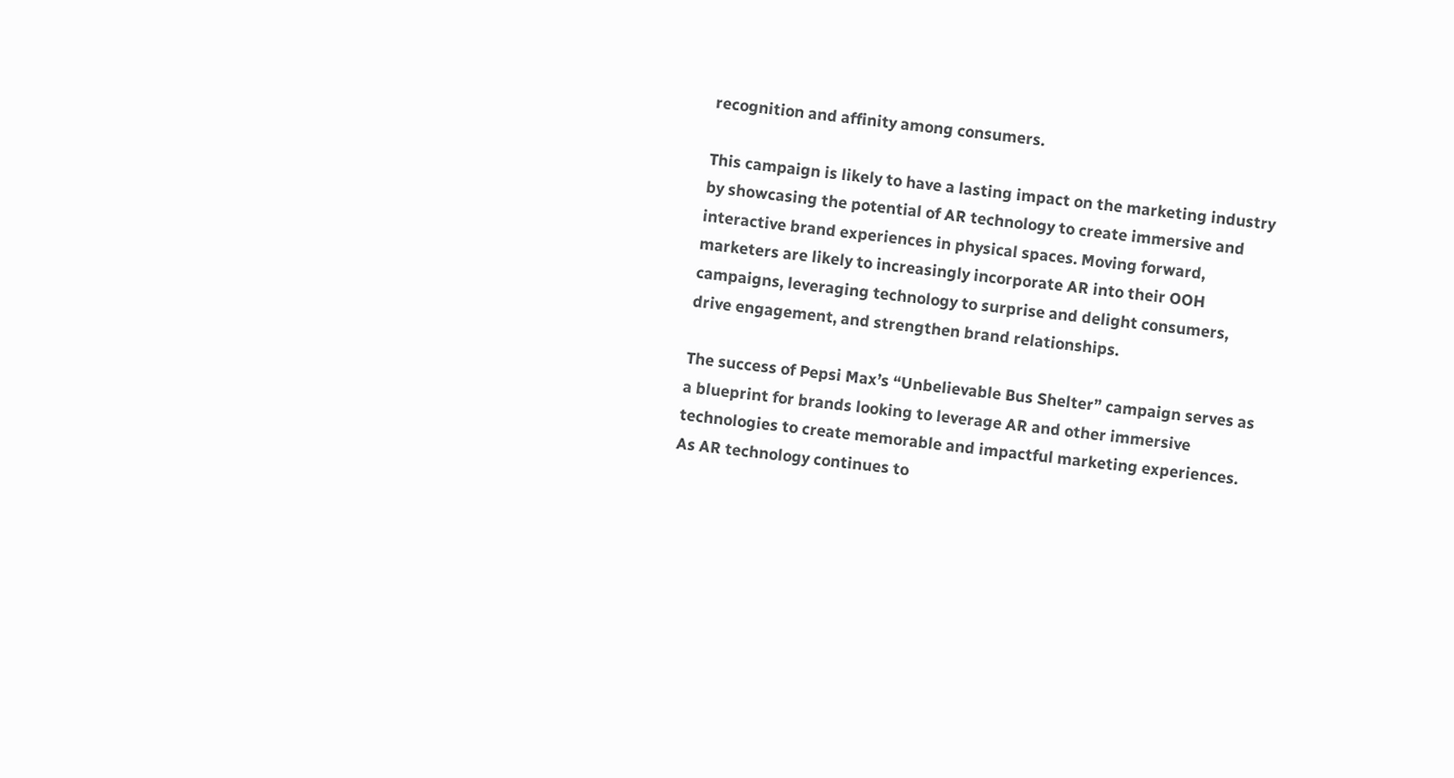recognition and affinity among consumers.

This campaign is likely to have a lasting impact on the marketing industry by showcasing the potential of AR technology to create immersive and interactive brand experiences in physical spaces. Moving forward, marketers are likely to increasingly incorporate AR into their OOH campaigns, leveraging technology to surprise and delight consumers, drive engagement, and strengthen brand relationships.

The success of Pepsi Max’s “Unbelievable Bus Shelter” campaign serves as a blueprint for brands looking to leverage AR and other immersive technologies to create memorable and impactful marketing experiences. As AR technology continues to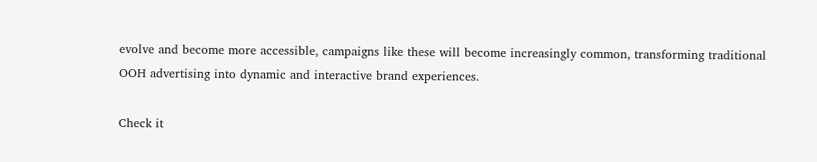evolve and become more accessible, campaigns like these will become increasingly common, transforming traditional OOH advertising into dynamic and interactive brand experiences.

Check it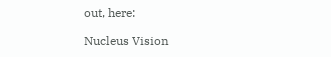out, here:

Nucleus Vision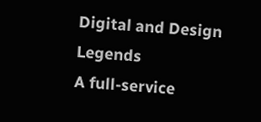Digital and Design Legends
A full-service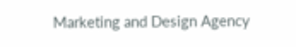Marketing and Design Agency